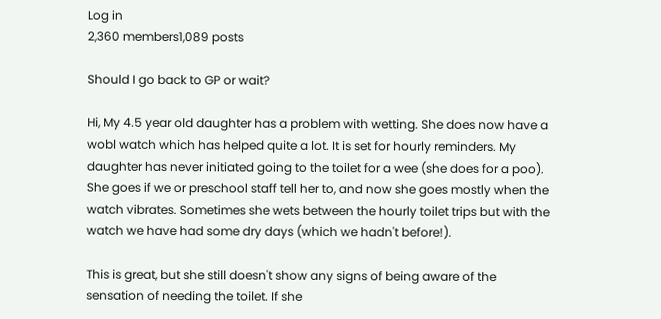Log in
2,360 members1,089 posts

Should I go back to GP or wait?

Hi, My 4.5 year old daughter has a problem with wetting. She does now have a wobl watch which has helped quite a lot. It is set for hourly reminders. My daughter has never initiated going to the toilet for a wee (she does for a poo). She goes if we or preschool staff tell her to, and now she goes mostly when the watch vibrates. Sometimes she wets between the hourly toilet trips but with the watch we have had some dry days (which we hadn't before!).

This is great, but she still doesn't show any signs of being aware of the sensation of needing the toilet. If she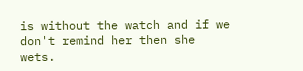is without the watch and if we don't remind her then she wets.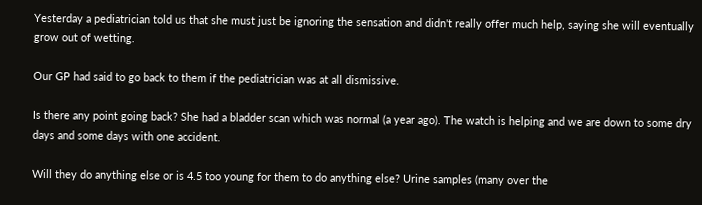Yesterday a pediatrician told us that she must just be ignoring the sensation and didn't really offer much help, saying she will eventually grow out of wetting.

Our GP had said to go back to them if the pediatrician was at all dismissive.

Is there any point going back? She had a bladder scan which was normal (a year ago). The watch is helping and we are down to some dry days and some days with one accident.

Will they do anything else or is 4.5 too young for them to do anything else? Urine samples (many over the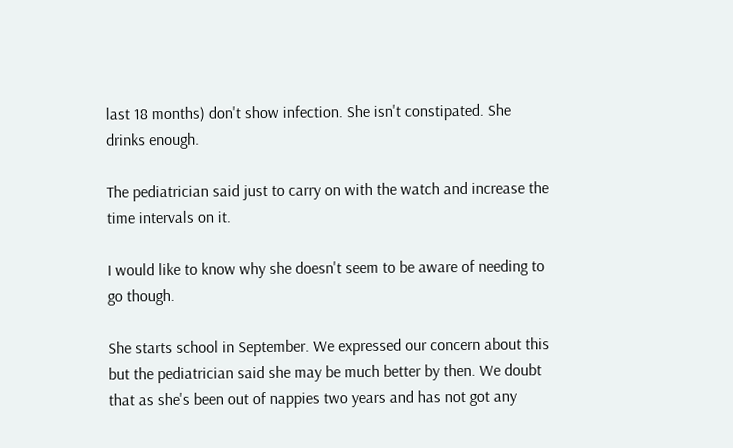last 18 months) don't show infection. She isn't constipated. She drinks enough.

The pediatrician said just to carry on with the watch and increase the time intervals on it.

I would like to know why she doesn't seem to be aware of needing to go though.

She starts school in September. We expressed our concern about this but the pediatrician said she may be much better by then. We doubt that as she's been out of nappies two years and has not got any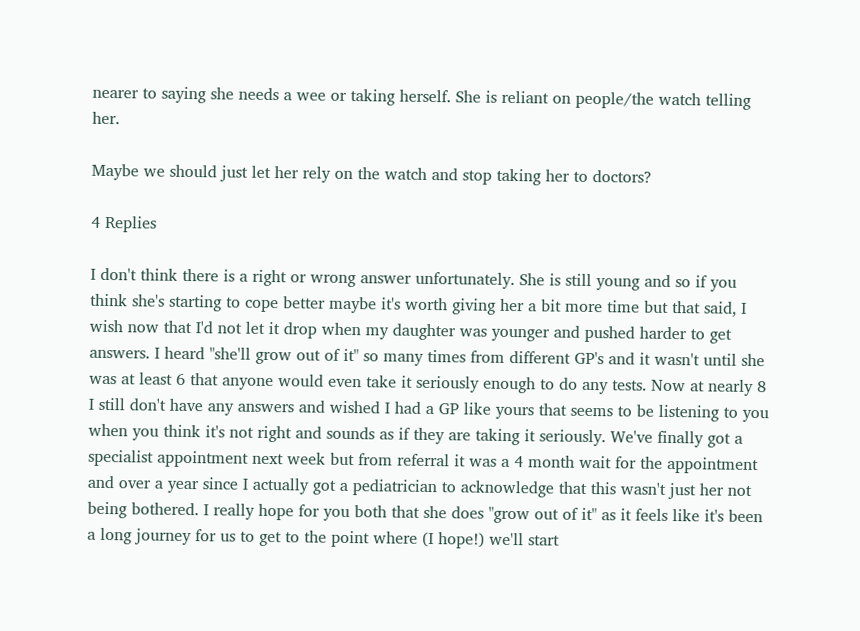nearer to saying she needs a wee or taking herself. She is reliant on people/the watch telling her.

Maybe we should just let her rely on the watch and stop taking her to doctors?

4 Replies

I don't think there is a right or wrong answer unfortunately. She is still young and so if you think she's starting to cope better maybe it's worth giving her a bit more time but that said, I wish now that I'd not let it drop when my daughter was younger and pushed harder to get answers. I heard "she'll grow out of it" so many times from different GP's and it wasn't until she was at least 6 that anyone would even take it seriously enough to do any tests. Now at nearly 8 I still don't have any answers and wished I had a GP like yours that seems to be listening to you when you think it's not right and sounds as if they are taking it seriously. We've finally got a specialist appointment next week but from referral it was a 4 month wait for the appointment and over a year since I actually got a pediatrician to acknowledge that this wasn't just her not being bothered. I really hope for you both that she does "grow out of it" as it feels like it's been a long journey for us to get to the point where (I hope!) we'll start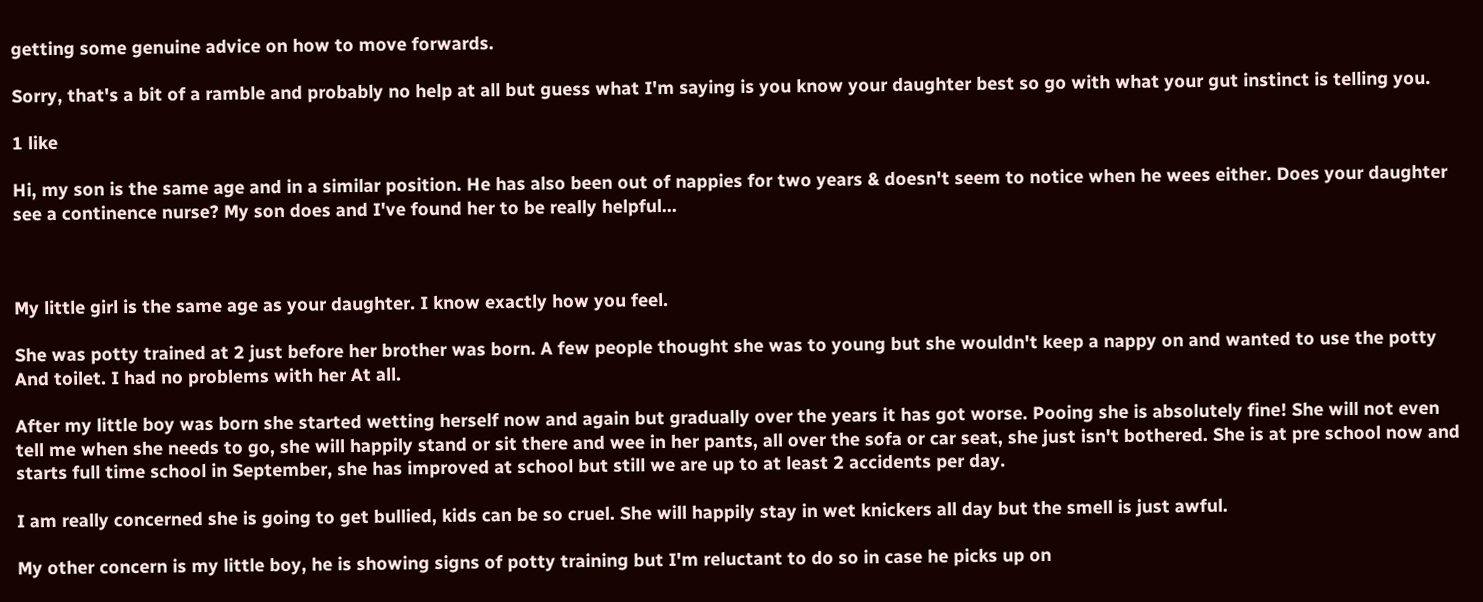getting some genuine advice on how to move forwards.

Sorry, that's a bit of a ramble and probably no help at all but guess what I'm saying is you know your daughter best so go with what your gut instinct is telling you.

1 like

Hi, my son is the same age and in a similar position. He has also been out of nappies for two years & doesn't seem to notice when he wees either. Does your daughter see a continence nurse? My son does and I've found her to be really helpful...



My little girl is the same age as your daughter. I know exactly how you feel.

She was potty trained at 2 just before her brother was born. A few people thought she was to young but she wouldn't keep a nappy on and wanted to use the potty And toilet. I had no problems with her At all.

After my little boy was born she started wetting herself now and again but gradually over the years it has got worse. Pooing she is absolutely fine! She will not even tell me when she needs to go, she will happily stand or sit there and wee in her pants, all over the sofa or car seat, she just isn't bothered. She is at pre school now and starts full time school in September, she has improved at school but still we are up to at least 2 accidents per day.

I am really concerned she is going to get bullied, kids can be so cruel. She will happily stay in wet knickers all day but the smell is just awful.

My other concern is my little boy, he is showing signs of potty training but I'm reluctant to do so in case he picks up on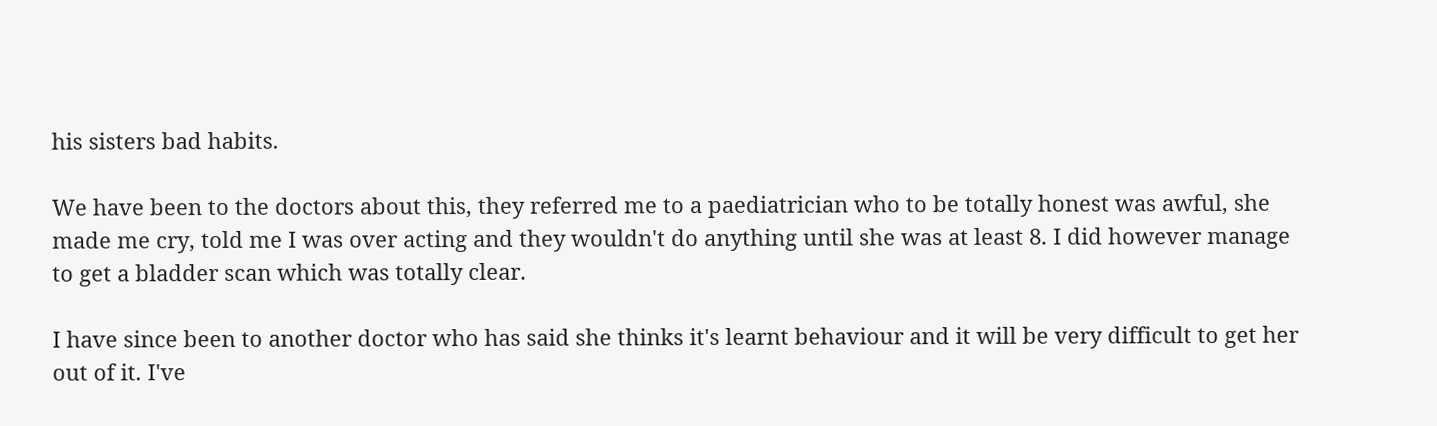his sisters bad habits.

We have been to the doctors about this, they referred me to a paediatrician who to be totally honest was awful, she made me cry, told me I was over acting and they wouldn't do anything until she was at least 8. I did however manage to get a bladder scan which was totally clear.

I have since been to another doctor who has said she thinks it's learnt behaviour and it will be very difficult to get her out of it. I've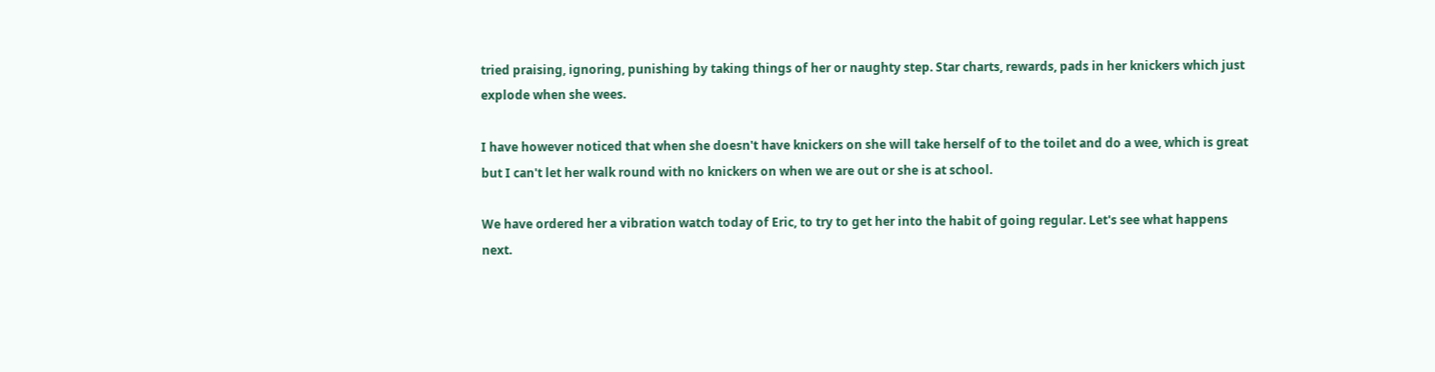tried praising, ignoring, punishing by taking things of her or naughty step. Star charts, rewards, pads in her knickers which just explode when she wees.

I have however noticed that when she doesn't have knickers on she will take herself of to the toilet and do a wee, which is great but I can't let her walk round with no knickers on when we are out or she is at school.

We have ordered her a vibration watch today of Eric, to try to get her into the habit of going regular. Let's see what happens next.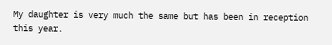My daughter is very much the same but has been in reception this year.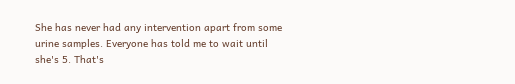She has never had any intervention apart from some urine samples. Everyone has told me to wait until she's 5. That's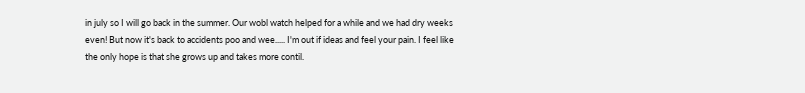in july so I will go back in the summer. Our wobl watch helped for a while and we had dry weeks even! But now it's back to accidents poo and wee..... I'm out if ideas and feel your pain. I feel like the only hope is that she grows up and takes more contil.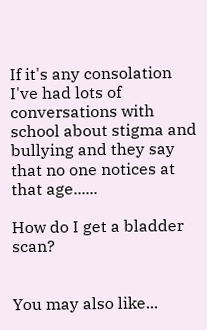If it's any consolation I've had lots of conversations with school about stigma and bullying and they say that no one notices at that age......

How do I get a bladder scan?


You may also like...